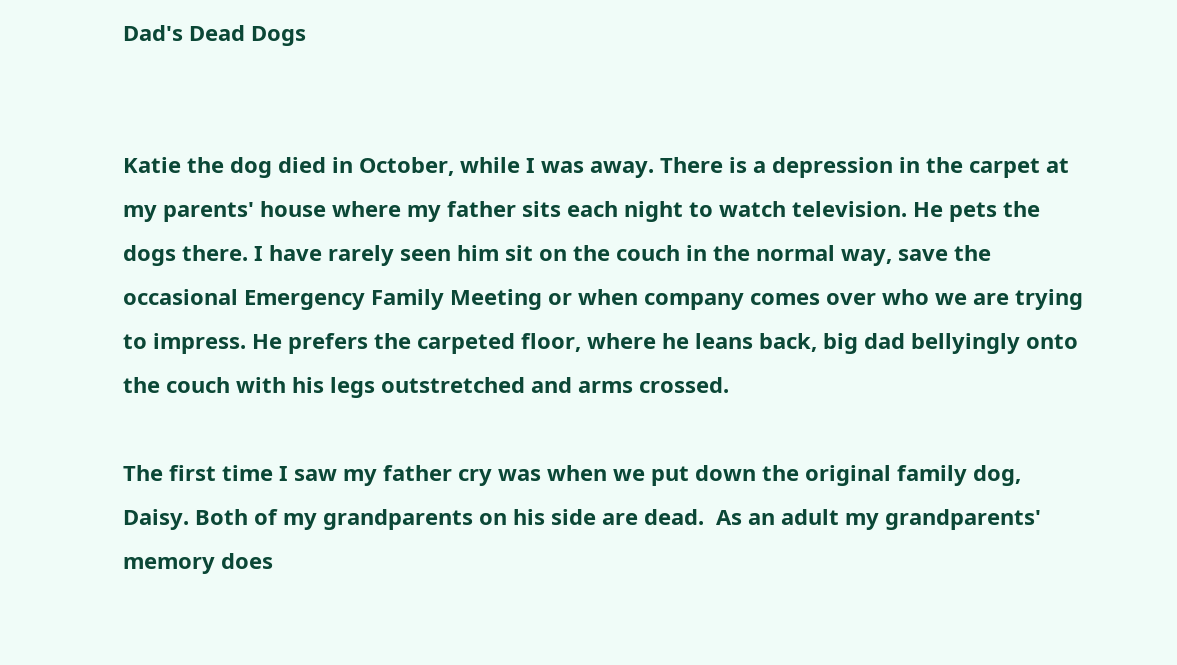Dad's Dead Dogs


Katie the dog died in October, while I was away. There is a depression in the carpet at my parents' house where my father sits each night to watch television. He pets the dogs there. I have rarely seen him sit on the couch in the normal way, save the occasional Emergency Family Meeting or when company comes over who we are trying to impress. He prefers the carpeted floor, where he leans back, big dad bellyingly onto the couch with his legs outstretched and arms crossed.

The first time I saw my father cry was when we put down the original family dog, Daisy. Both of my grandparents on his side are dead.  As an adult my grandparents' memory does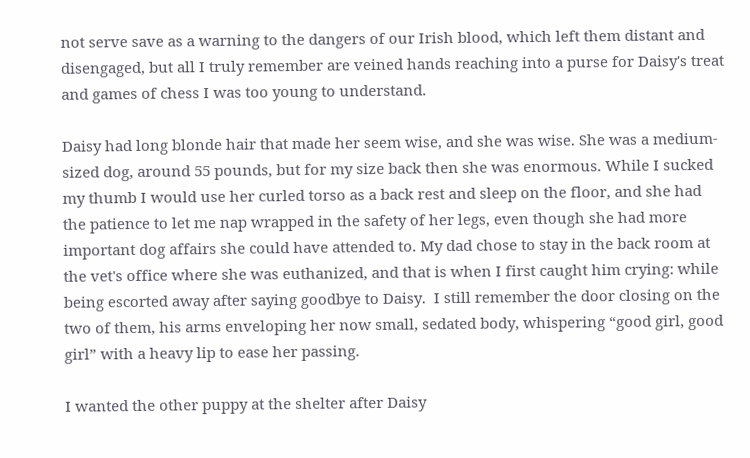not serve save as a warning to the dangers of our Irish blood, which left them distant and disengaged, but all I truly remember are veined hands reaching into a purse for Daisy's treat and games of chess I was too young to understand.

Daisy had long blonde hair that made her seem wise, and she was wise. She was a medium-sized dog, around 55 pounds, but for my size back then she was enormous. While I sucked my thumb I would use her curled torso as a back rest and sleep on the floor, and she had the patience to let me nap wrapped in the safety of her legs, even though she had more important dog affairs she could have attended to. My dad chose to stay in the back room at the vet's office where she was euthanized, and that is when I first caught him crying: while being escorted away after saying goodbye to Daisy.  I still remember the door closing on the two of them, his arms enveloping her now small, sedated body, whispering “good girl, good girl” with a heavy lip to ease her passing.

I wanted the other puppy at the shelter after Daisy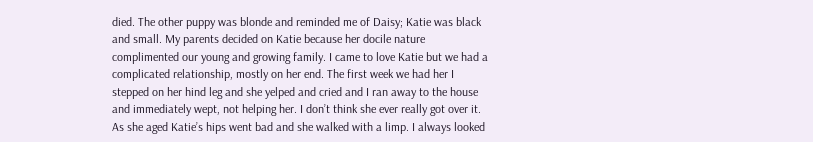died. The other puppy was blonde and reminded me of Daisy; Katie was black and small. My parents decided on Katie because her docile nature complimented our young and growing family. I came to love Katie but we had a complicated relationship, mostly on her end. The first week we had her I stepped on her hind leg and she yelped and cried and I ran away to the house and immediately wept, not helping her. I don’t think she ever really got over it. As she aged Katie’s hips went bad and she walked with a limp. I always looked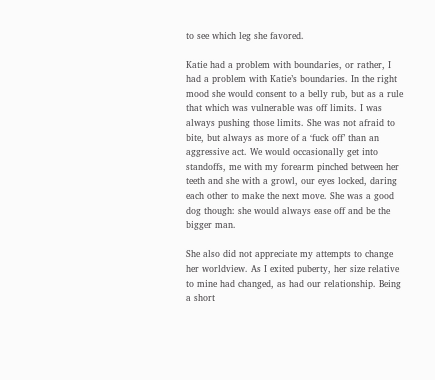to see which leg she favored.

Katie had a problem with boundaries, or rather, I had a problem with Katie’s boundaries. In the right mood she would consent to a belly rub, but as a rule that which was vulnerable was off limits. I was always pushing those limits. She was not afraid to bite, but always as more of a ‘fuck off’ than an aggressive act. We would occasionally get into standoffs, me with my forearm pinched between her teeth and she with a growl, our eyes locked, daring each other to make the next move. She was a good dog though: she would always ease off and be the bigger man.

She also did not appreciate my attempts to change her worldview. As I exited puberty, her size relative to mine had changed, as had our relationship. Being a short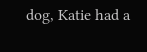dog, Katie had a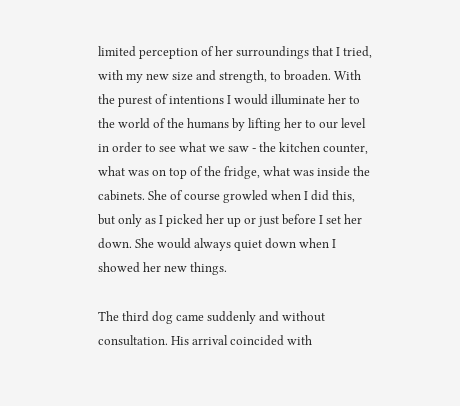limited perception of her surroundings that I tried, with my new size and strength, to broaden. With the purest of intentions I would illuminate her to the world of the humans by lifting her to our level in order to see what we saw - the kitchen counter, what was on top of the fridge, what was inside the cabinets. She of course growled when I did this, but only as I picked her up or just before I set her down. She would always quiet down when I showed her new things.

The third dog came suddenly and without consultation. His arrival coincided with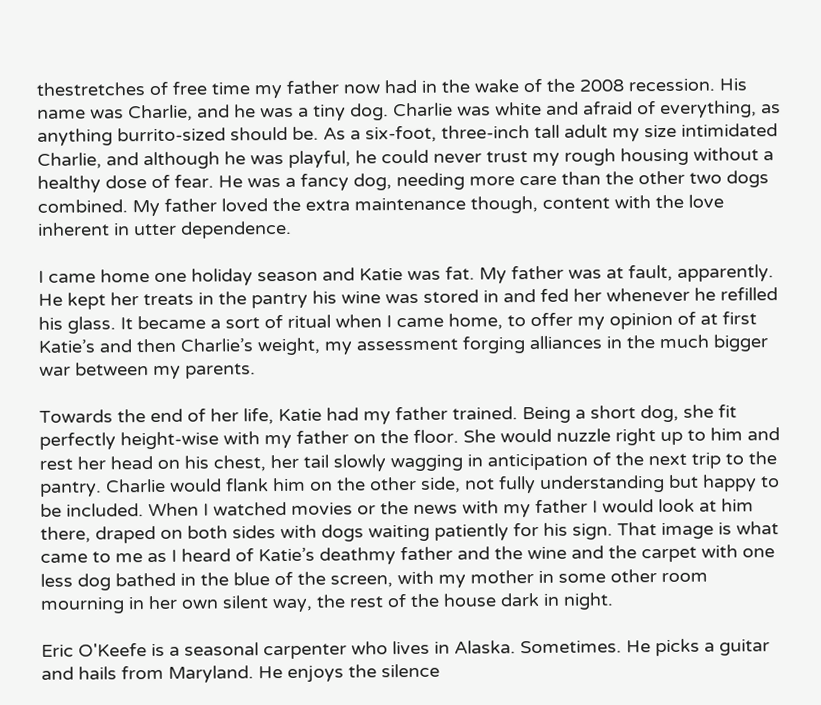thestretches of free time my father now had in the wake of the 2008 recession. His name was Charlie, and he was a tiny dog. Charlie was white and afraid of everything, as anything burrito-sized should be. As a six-foot, three-inch tall adult my size intimidated Charlie, and although he was playful, he could never trust my rough housing without a healthy dose of fear. He was a fancy dog, needing more care than the other two dogs combined. My father loved the extra maintenance though, content with the love inherent in utter dependence.

I came home one holiday season and Katie was fat. My father was at fault, apparently. He kept her treats in the pantry his wine was stored in and fed her whenever he refilled his glass. It became a sort of ritual when I came home, to offer my opinion of at first Katie’s and then Charlie’s weight, my assessment forging alliances in the much bigger war between my parents.

Towards the end of her life, Katie had my father trained. Being a short dog, she fit perfectly height-wise with my father on the floor. She would nuzzle right up to him and rest her head on his chest, her tail slowly wagging in anticipation of the next trip to the pantry. Charlie would flank him on the other side, not fully understanding but happy to be included. When I watched movies or the news with my father I would look at him there, draped on both sides with dogs waiting patiently for his sign. That image is what came to me as I heard of Katie’s deathmy father and the wine and the carpet with one less dog bathed in the blue of the screen, with my mother in some other room mourning in her own silent way, the rest of the house dark in night.

Eric O'Keefe is a seasonal carpenter who lives in Alaska. Sometimes. He picks a guitar and hails from Maryland. He enjoys the silence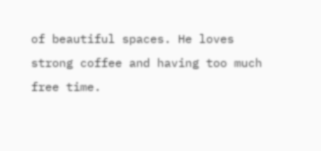of beautiful spaces. He loves strong coffee and having too much free time.